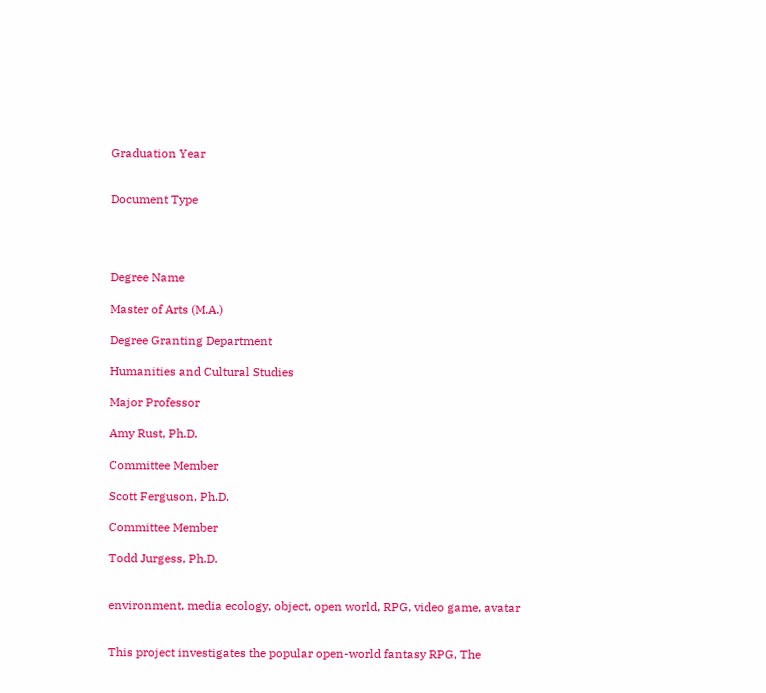Graduation Year


Document Type




Degree Name

Master of Arts (M.A.)

Degree Granting Department

Humanities and Cultural Studies

Major Professor

Amy Rust, Ph.D.

Committee Member

Scott Ferguson, Ph.D.

Committee Member

Todd Jurgess, Ph.D.


environment, media ecology, object, open world, RPG, video game, avatar


This project investigates the popular open-world fantasy RPG, The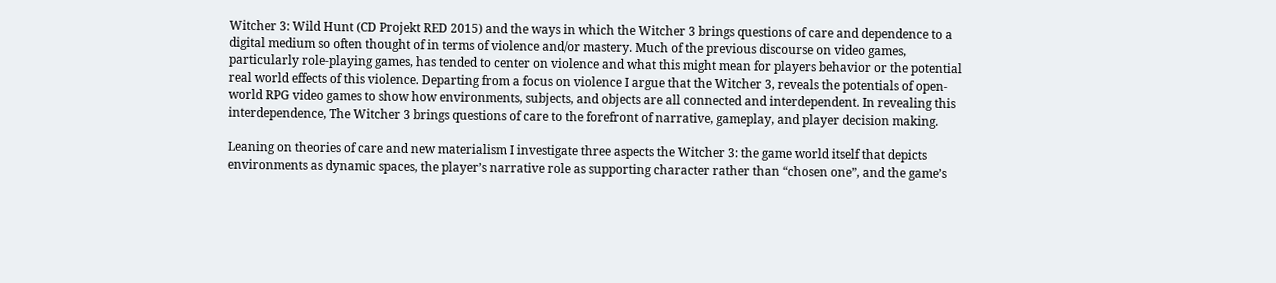Witcher 3: Wild Hunt (CD Projekt RED 2015) and the ways in which the Witcher 3 brings questions of care and dependence to a digital medium so often thought of in terms of violence and/or mastery. Much of the previous discourse on video games, particularly role-playing games, has tended to center on violence and what this might mean for players behavior or the potential real world effects of this violence. Departing from a focus on violence I argue that the Witcher 3, reveals the potentials of open-world RPG video games to show how environments, subjects, and objects are all connected and interdependent. In revealing this interdependence, The Witcher 3 brings questions of care to the forefront of narrative, gameplay, and player decision making.

Leaning on theories of care and new materialism I investigate three aspects the Witcher 3: the game world itself that depicts environments as dynamic spaces, the player’s narrative role as supporting character rather than “chosen one”, and the game’s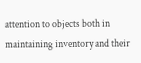attention to objects both in maintaining inventory and their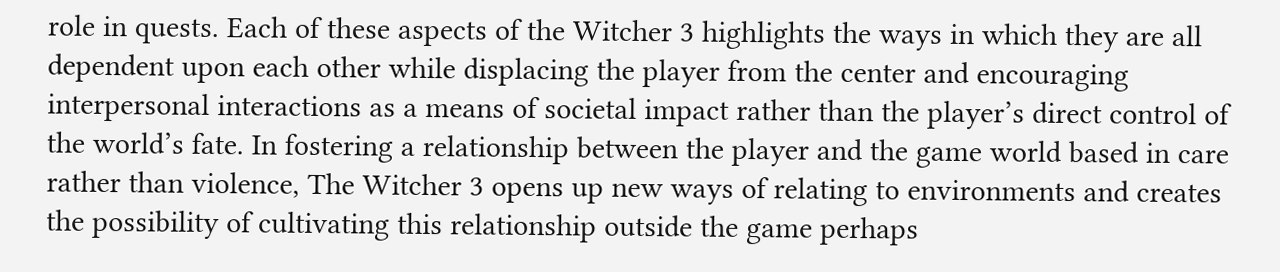role in quests. Each of these aspects of the Witcher 3 highlights the ways in which they are all dependent upon each other while displacing the player from the center and encouraging interpersonal interactions as a means of societal impact rather than the player’s direct control of the world’s fate. In fostering a relationship between the player and the game world based in care rather than violence, The Witcher 3 opens up new ways of relating to environments and creates the possibility of cultivating this relationship outside the game perhaps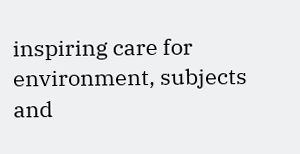inspiring care for environment, subjects and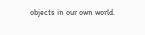objects in our own world.